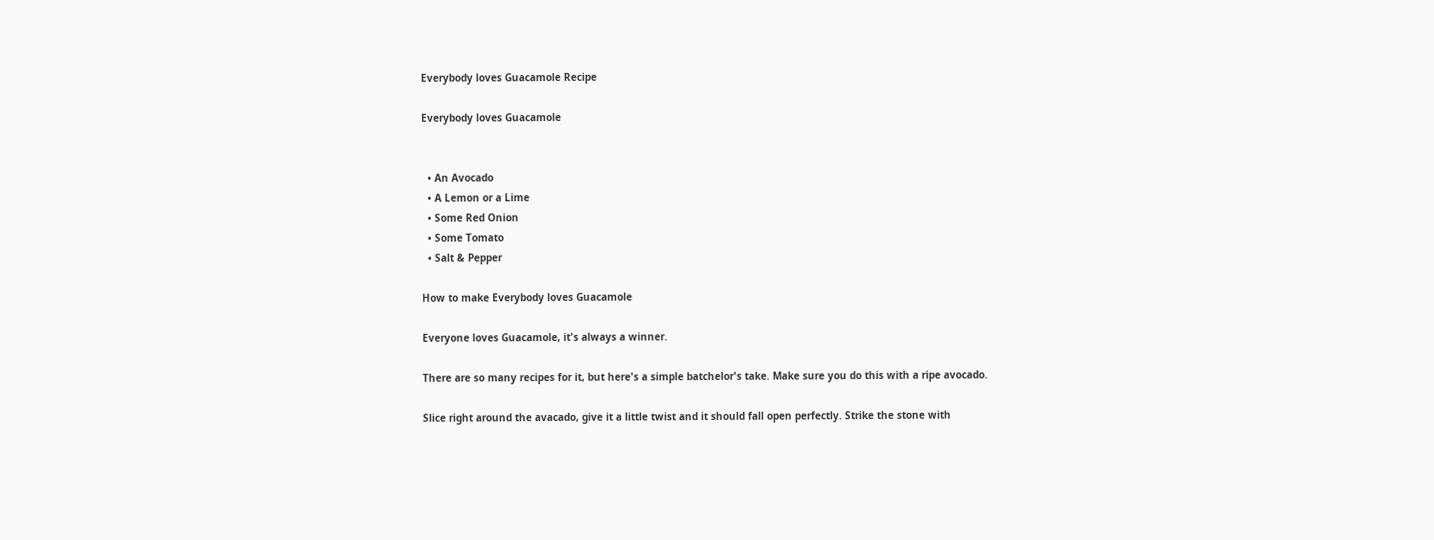Everybody loves Guacamole Recipe

Everybody loves Guacamole


  • An Avocado
  • A Lemon or a Lime
  • Some Red Onion
  • Some Tomato
  • Salt & Pepper

How to make Everybody loves Guacamole

Everyone loves Guacamole, it's always a winner.

There are so many recipes for it, but here's a simple batchelor's take. Make sure you do this with a ripe avocado.

Slice right around the avacado, give it a little twist and it should fall open perfectly. Strike the stone with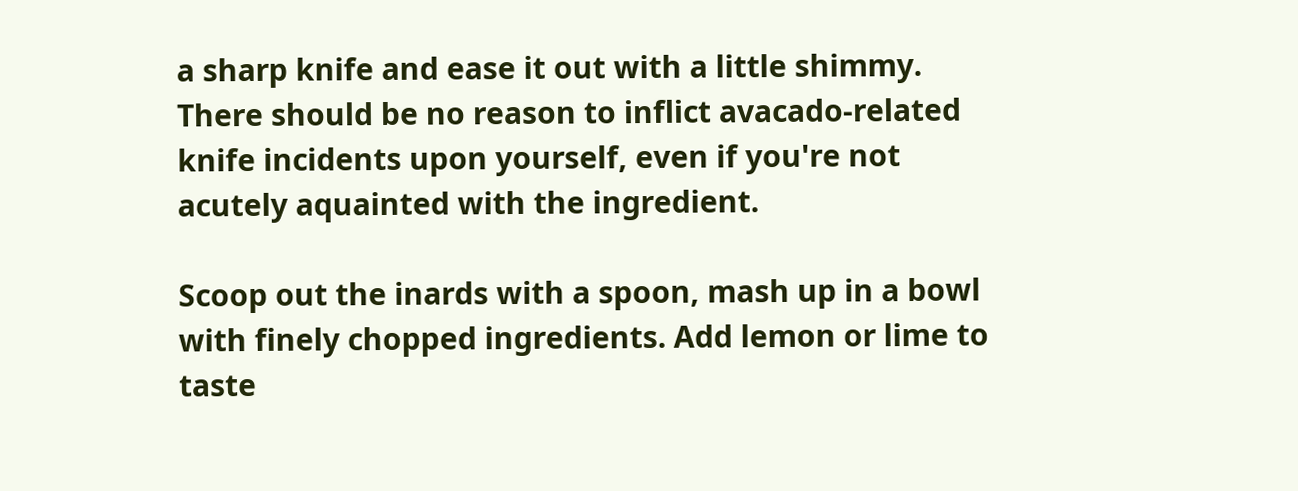a sharp knife and ease it out with a little shimmy. There should be no reason to inflict avacado-related knife incidents upon yourself, even if you're not acutely aquainted with the ingredient.

Scoop out the inards with a spoon, mash up in a bowl with finely chopped ingredients. Add lemon or lime to taste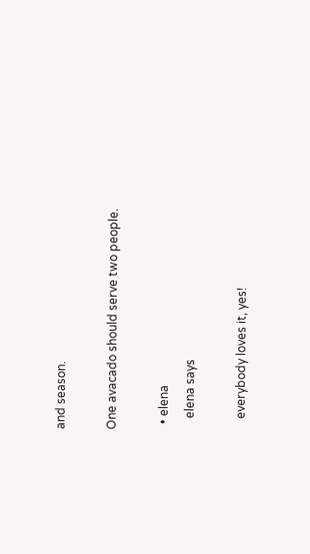and season.

One avacado should serve two people.

  • elena
    elena says

    everybody loves it, yes!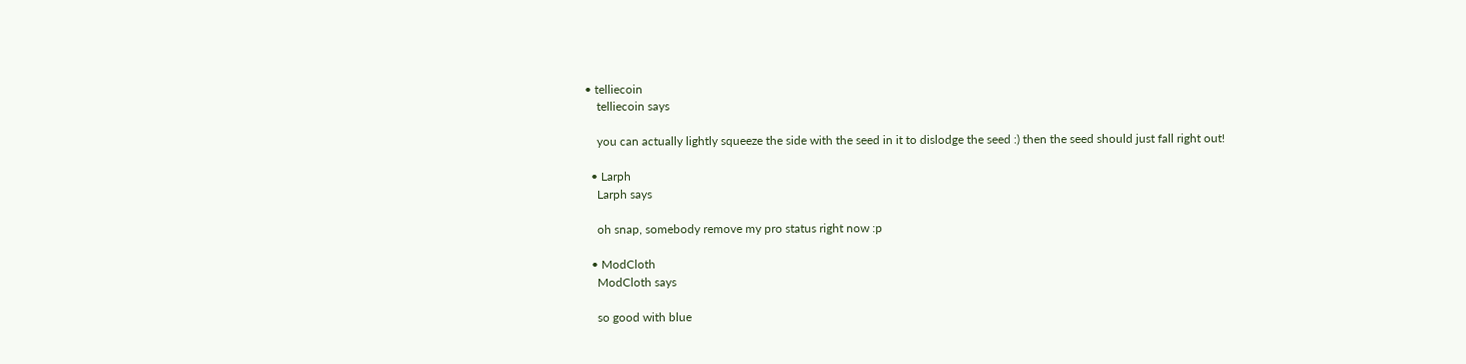• telliecoin
    telliecoin says

    you can actually lightly squeeze the side with the seed in it to dislodge the seed :) then the seed should just fall right out!

  • Larph
    Larph says

    oh snap, somebody remove my pro status right now :p

  • ModCloth
    ModCloth says

    so good with blue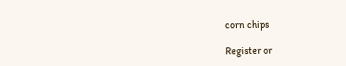corn chips

Register or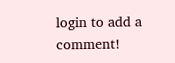login to add a comment!